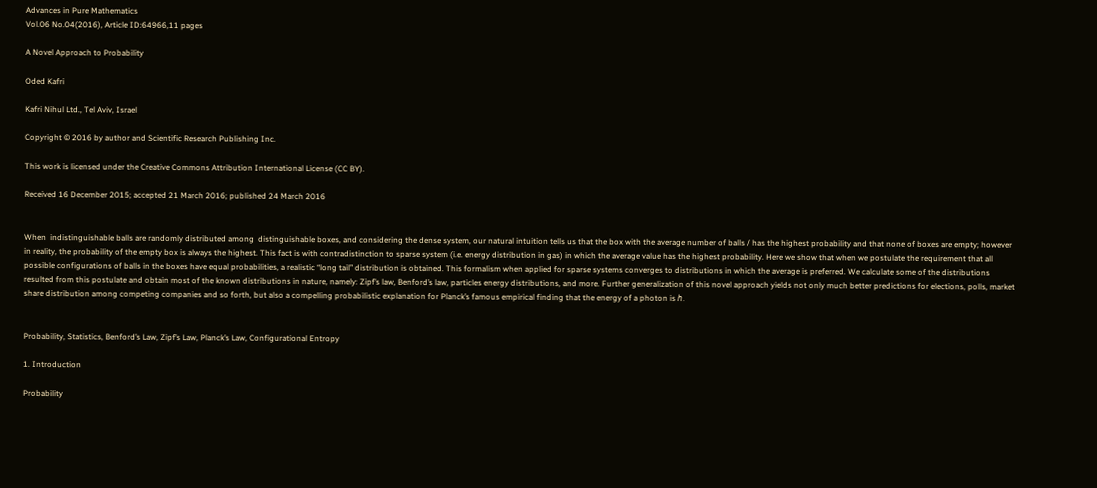Advances in Pure Mathematics
Vol.06 No.04(2016), Article ID:64966,11 pages

A Novel Approach to Probability

Oded Kafri

Kafri Nihul Ltd., Tel Aviv, Israel

Copyright © 2016 by author and Scientific Research Publishing Inc.

This work is licensed under the Creative Commons Attribution International License (CC BY).

Received 16 December 2015; accepted 21 March 2016; published 24 March 2016


When  indistinguishable balls are randomly distributed among  distinguishable boxes, and considering the dense system, our natural intuition tells us that the box with the average number of balls / has the highest probability and that none of boxes are empty; however in reality, the probability of the empty box is always the highest. This fact is with contradistinction to sparse system (i.e. energy distribution in gas) in which the average value has the highest probability. Here we show that when we postulate the requirement that all possible configurations of balls in the boxes have equal probabilities, a realistic “long tail” distribution is obtained. This formalism when applied for sparse systems converges to distributions in which the average is preferred. We calculate some of the distributions resulted from this postulate and obtain most of the known distributions in nature, namely: Zipf’s law, Benford’s law, particles energy distributions, and more. Further generalization of this novel approach yields not only much better predictions for elections, polls, market share distribution among competing companies and so forth, but also a compelling probabilistic explanation for Planck’s famous empirical finding that the energy of a photon is ℎ.


Probability, Statistics, Benford’s Law, Zipf’s Law, Planck’s Law, Configurational Entropy

1. Introduction

Probability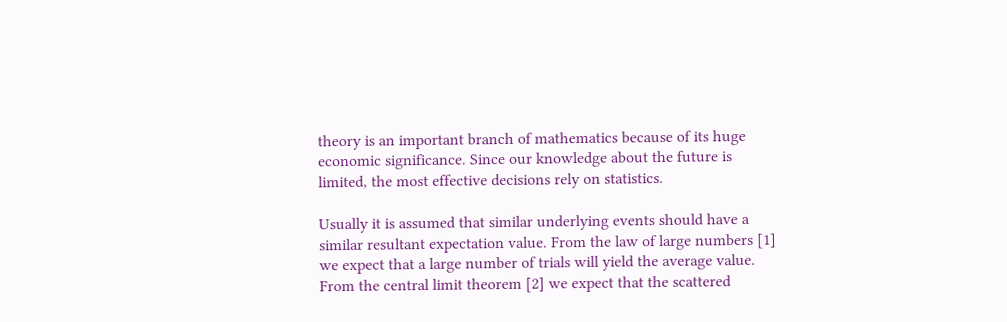theory is an important branch of mathematics because of its huge economic significance. Since our knowledge about the future is limited, the most effective decisions rely on statistics.

Usually it is assumed that similar underlying events should have a similar resultant expectation value. From the law of large numbers [1] we expect that a large number of trials will yield the average value. From the central limit theorem [2] we expect that the scattered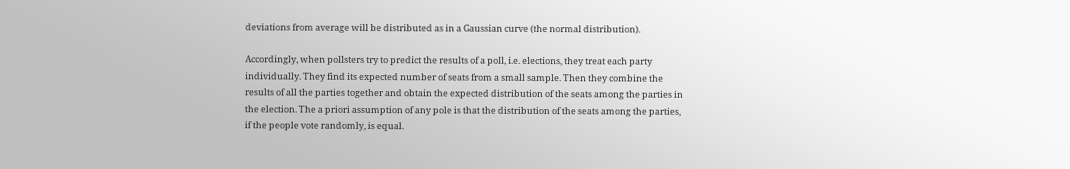deviations from average will be distributed as in a Gaussian curve (the normal distribution).

Accordingly, when pollsters try to predict the results of a poll, i.e. elections, they treat each party individually. They find its expected number of seats from a small sample. Then they combine the results of all the parties together and obtain the expected distribution of the seats among the parties in the election. The a priori assumption of any pole is that the distribution of the seats among the parties, if the people vote randomly, is equal.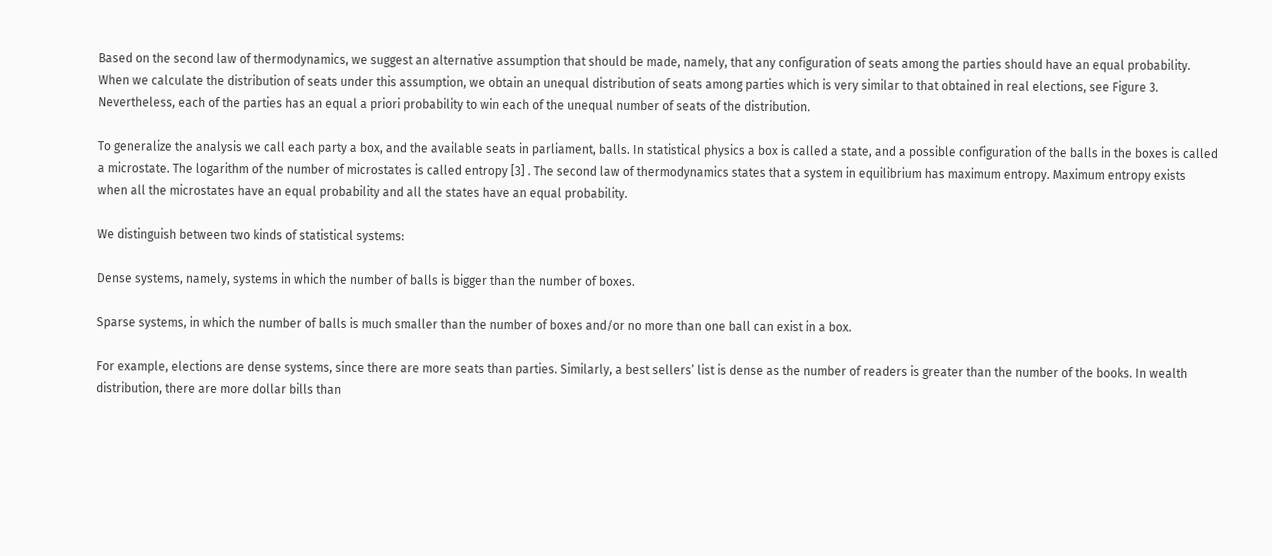Based on the second law of thermodynamics, we suggest an alternative assumption that should be made, namely, that any configuration of seats among the parties should have an equal probability. When we calculate the distribution of seats under this assumption, we obtain an unequal distribution of seats among parties which is very similar to that obtained in real elections, see Figure 3. Nevertheless, each of the parties has an equal a priori probability to win each of the unequal number of seats of the distribution.

To generalize the analysis we call each party a box, and the available seats in parliament, balls. In statistical physics a box is called a state, and a possible configuration of the balls in the boxes is called a microstate. The logarithm of the number of microstates is called entropy [3] . The second law of thermodynamics states that a system in equilibrium has maximum entropy. Maximum entropy exists when all the microstates have an equal probability and all the states have an equal probability.

We distinguish between two kinds of statistical systems:

Dense systems, namely, systems in which the number of balls is bigger than the number of boxes.

Sparse systems, in which the number of balls is much smaller than the number of boxes and/or no more than one ball can exist in a box.

For example, elections are dense systems, since there are more seats than parties. Similarly, a best sellers’ list is dense as the number of readers is greater than the number of the books. In wealth distribution, there are more dollar bills than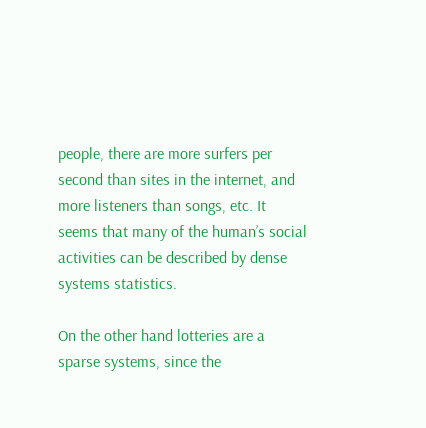people, there are more surfers per second than sites in the internet, and more listeners than songs, etc. It seems that many of the human’s social activities can be described by dense systems statistics.

On the other hand lotteries are a sparse systems, since the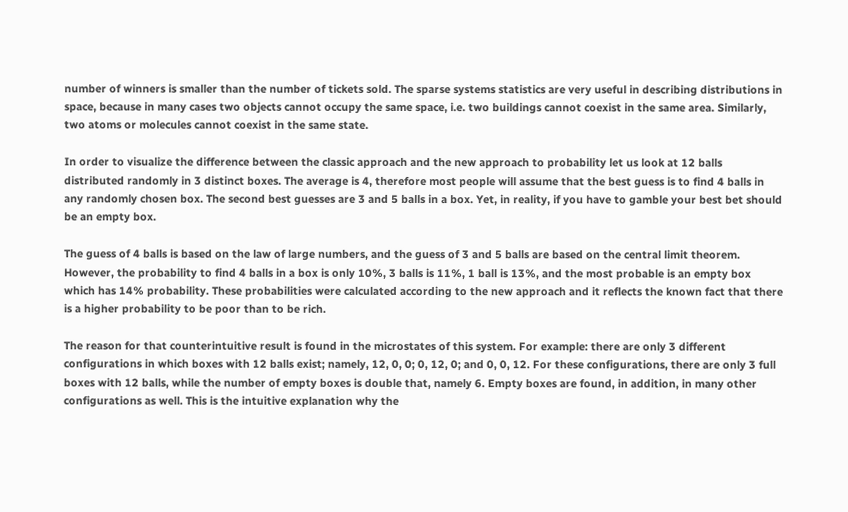number of winners is smaller than the number of tickets sold. The sparse systems statistics are very useful in describing distributions in space, because in many cases two objects cannot occupy the same space, i.e. two buildings cannot coexist in the same area. Similarly, two atoms or molecules cannot coexist in the same state.

In order to visualize the difference between the classic approach and the new approach to probability let us look at 12 balls distributed randomly in 3 distinct boxes. The average is 4, therefore most people will assume that the best guess is to find 4 balls in any randomly chosen box. The second best guesses are 3 and 5 balls in a box. Yet, in reality, if you have to gamble your best bet should be an empty box.

The guess of 4 balls is based on the law of large numbers, and the guess of 3 and 5 balls are based on the central limit theorem. However, the probability to find 4 balls in a box is only 10%, 3 balls is 11%, 1 ball is 13%, and the most probable is an empty box which has 14% probability. These probabilities were calculated according to the new approach and it reflects the known fact that there is a higher probability to be poor than to be rich.

The reason for that counterintuitive result is found in the microstates of this system. For example: there are only 3 different configurations in which boxes with 12 balls exist; namely, 12, 0, 0; 0, 12, 0; and 0, 0, 12. For these configurations, there are only 3 full boxes with 12 balls, while the number of empty boxes is double that, namely 6. Empty boxes are found, in addition, in many other configurations as well. This is the intuitive explanation why the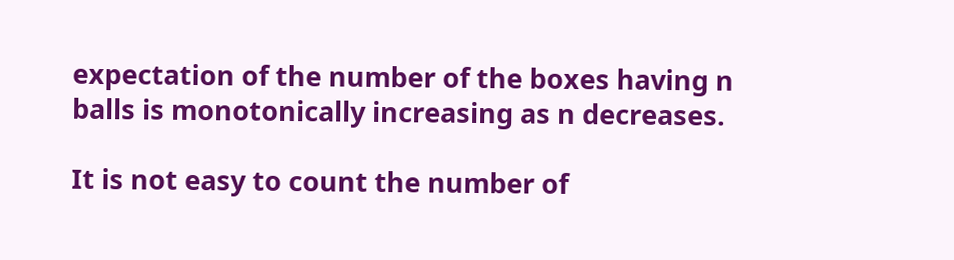expectation of the number of the boxes having n balls is monotonically increasing as n decreases.

It is not easy to count the number of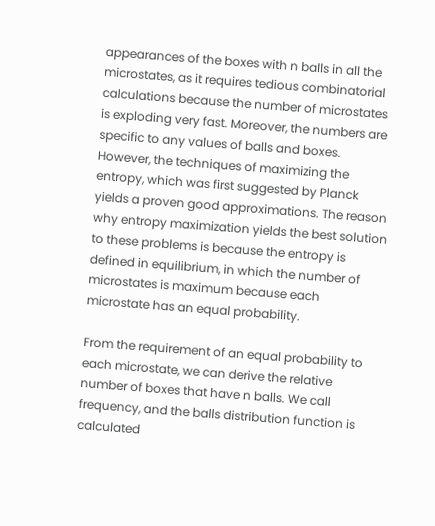appearances of the boxes with n balls in all the microstates, as it requires tedious combinatorial calculations because the number of microstates is exploding very fast. Moreover, the numbers are specific to any values of balls and boxes. However, the techniques of maximizing the entropy, which was first suggested by Planck yields a proven good approximations. The reason why entropy maximization yields the best solution to these problems is because the entropy is defined in equilibrium, in which the number of microstates is maximum because each microstate has an equal probability.

From the requirement of an equal probability to each microstate, we can derive the relative number of boxes that have n balls. We call frequency, and the balls distribution function is calculated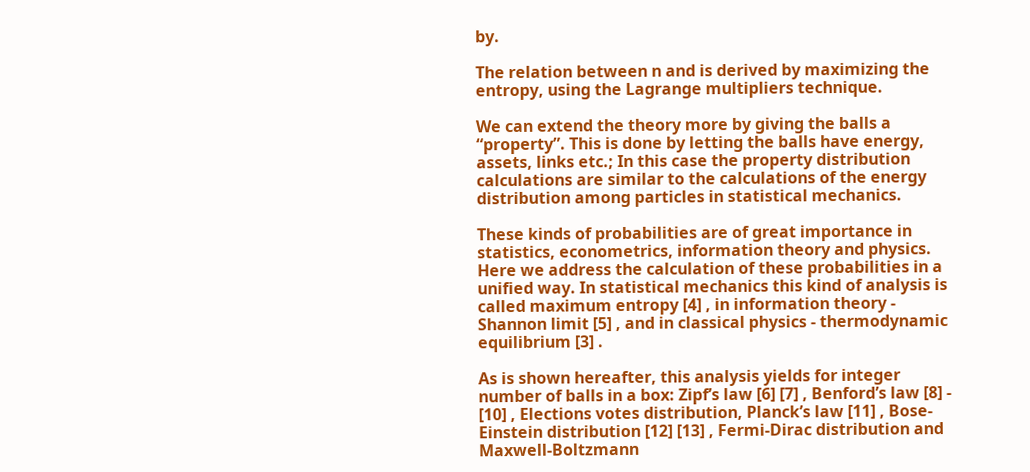by.

The relation between n and is derived by maximizing the entropy, using the Lagrange multipliers technique.

We can extend the theory more by giving the balls a “property”. This is done by letting the balls have energy, assets, links etc.; In this case the property distribution calculations are similar to the calculations of the energy distribution among particles in statistical mechanics.

These kinds of probabilities are of great importance in statistics, econometrics, information theory and physics. Here we address the calculation of these probabilities in a unified way. In statistical mechanics this kind of analysis is called maximum entropy [4] , in information theory - Shannon limit [5] , and in classical physics - thermodynamic equilibrium [3] .

As is shown hereafter, this analysis yields for integer number of balls in a box: Zipf’s law [6] [7] , Benford’s law [8] - [10] , Elections votes distribution, Planck’s law [11] , Bose-Einstein distribution [12] [13] , Fermi-Dirac distribution and Maxwell-Boltzmann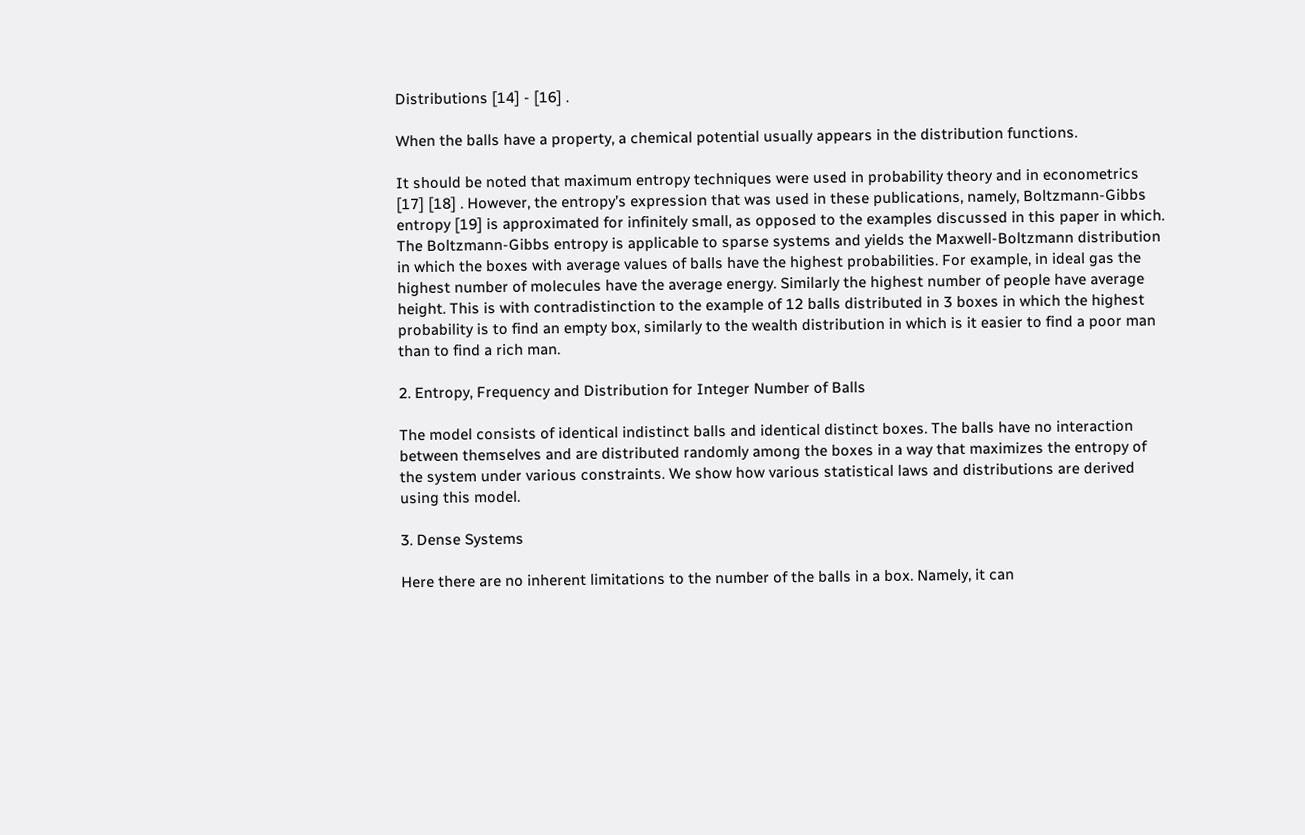Distributions [14] - [16] .

When the balls have a property, a chemical potential usually appears in the distribution functions.

It should be noted that maximum entropy techniques were used in probability theory and in econometrics [17] [18] . However, the entropy’s expression that was used in these publications, namely, Boltzmann-Gibbs entropy [19] is approximated for infinitely small, as opposed to the examples discussed in this paper in which. The Boltzmann-Gibbs entropy is applicable to sparse systems and yields the Maxwell-Boltzmann distribution in which the boxes with average values of balls have the highest probabilities. For example, in ideal gas the highest number of molecules have the average energy. Similarly the highest number of people have average height. This is with contradistinction to the example of 12 balls distributed in 3 boxes in which the highest probability is to find an empty box, similarly to the wealth distribution in which is it easier to find a poor man than to find a rich man.

2. Entropy, Frequency and Distribution for Integer Number of Balls

The model consists of identical indistinct balls and identical distinct boxes. The balls have no interaction between themselves and are distributed randomly among the boxes in a way that maximizes the entropy of the system under various constraints. We show how various statistical laws and distributions are derived using this model.

3. Dense Systems

Here there are no inherent limitations to the number of the balls in a box. Namely, it can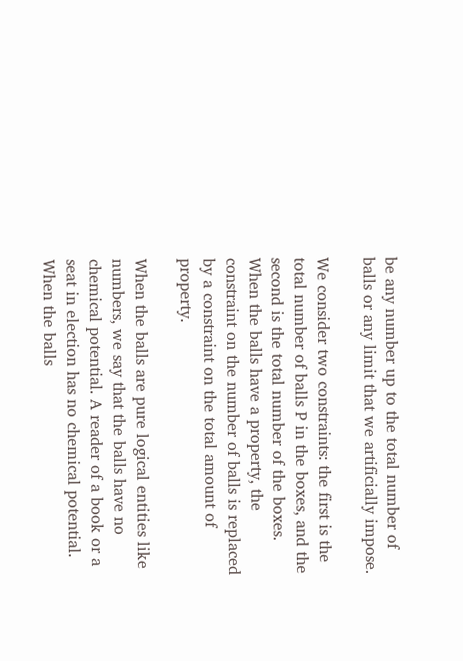be any number up to the total number of balls or any limit that we artificially impose.

We consider two constraints: the first is the total number of balls P in the boxes, and the second is the total number of the boxes. When the balls have a property, the constraint on the number of balls is replaced by a constraint on the total amount of property.

When the balls are pure logical entities like numbers, we say that the balls have no chemical potential. A reader of a book or a seat in election has no chemical potential. When the balls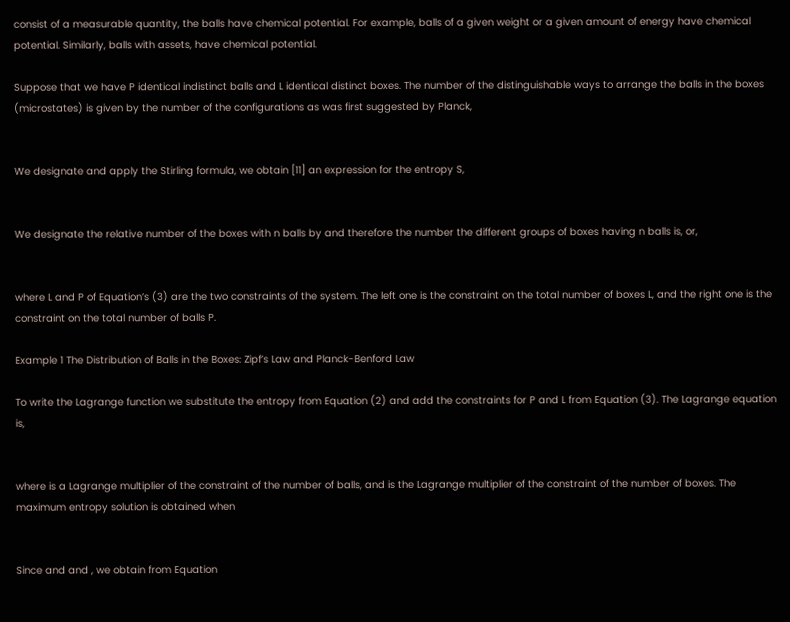consist of a measurable quantity, the balls have chemical potential. For example, balls of a given weight or a given amount of energy have chemical potential. Similarly, balls with assets, have chemical potential.

Suppose that we have P identical indistinct balls and L identical distinct boxes. The number of the distinguishable ways to arrange the balls in the boxes (microstates) is given by the number of the configurations as was first suggested by Planck,


We designate and apply the Stirling formula, we obtain [11] an expression for the entropy S,


We designate the relative number of the boxes with n balls by and therefore the number the different groups of boxes having n balls is, or,


where L and P of Equation’s (3) are the two constraints of the system. The left one is the constraint on the total number of boxes L, and the right one is the constraint on the total number of balls P.

Example 1 The Distribution of Balls in the Boxes: Zipf’s Law and Planck-Benford Law

To write the Lagrange function we substitute the entropy from Equation (2) and add the constraints for P and L from Equation (3). The Lagrange equation is,


where is a Lagrange multiplier of the constraint of the number of balls, and is the Lagrange multiplier of the constraint of the number of boxes. The maximum entropy solution is obtained when


Since and and , we obtain from Equation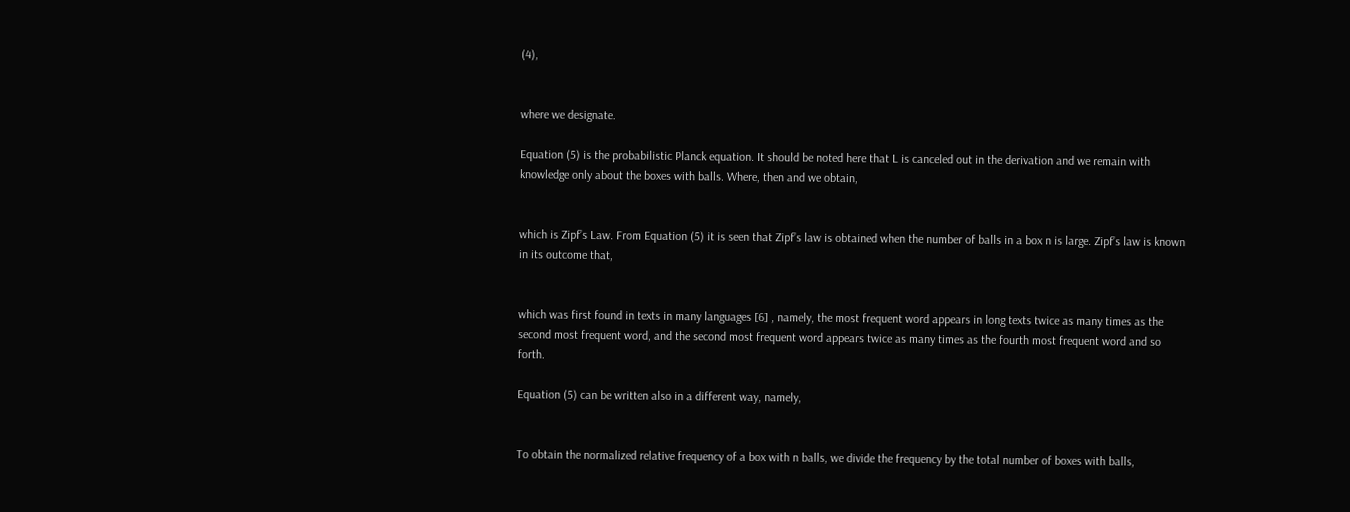(4),


where we designate.

Equation (5) is the probabilistic Planck equation. It should be noted here that L is canceled out in the derivation and we remain with knowledge only about the boxes with balls. Where, then and we obtain,


which is Zipf’s Law. From Equation (5) it is seen that Zipf’s law is obtained when the number of balls in a box n is large. Zipf’s law is known in its outcome that,


which was first found in texts in many languages [6] , namely, the most frequent word appears in long texts twice as many times as the second most frequent word, and the second most frequent word appears twice as many times as the fourth most frequent word and so forth.

Equation (5) can be written also in a different way, namely,


To obtain the normalized relative frequency of a box with n balls, we divide the frequency by the total number of boxes with balls,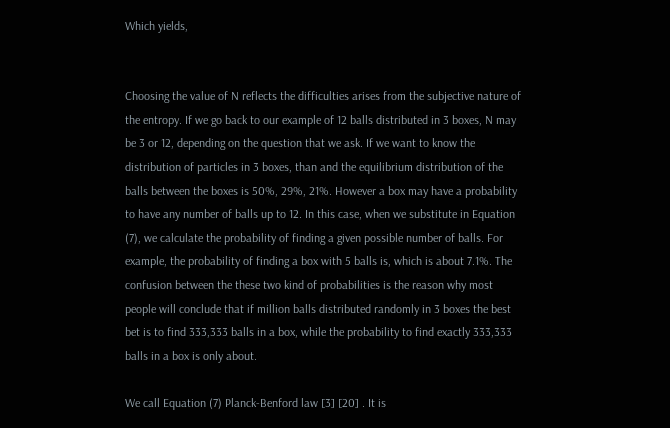Which yields,


Choosing the value of N reflects the difficulties arises from the subjective nature of the entropy. If we go back to our example of 12 balls distributed in 3 boxes, N may be 3 or 12, depending on the question that we ask. If we want to know the distribution of particles in 3 boxes, than and the equilibrium distribution of the balls between the boxes is 50%, 29%, 21%. However a box may have a probability to have any number of balls up to 12. In this case, when we substitute in Equation (7), we calculate the probability of finding a given possible number of balls. For example, the probability of finding a box with 5 balls is, which is about 7.1%. The confusion between the these two kind of probabilities is the reason why most people will conclude that if million balls distributed randomly in 3 boxes the best bet is to find 333,333 balls in a box, while the probability to find exactly 333,333 balls in a box is only about.

We call Equation (7) Planck-Benford law [3] [20] . It is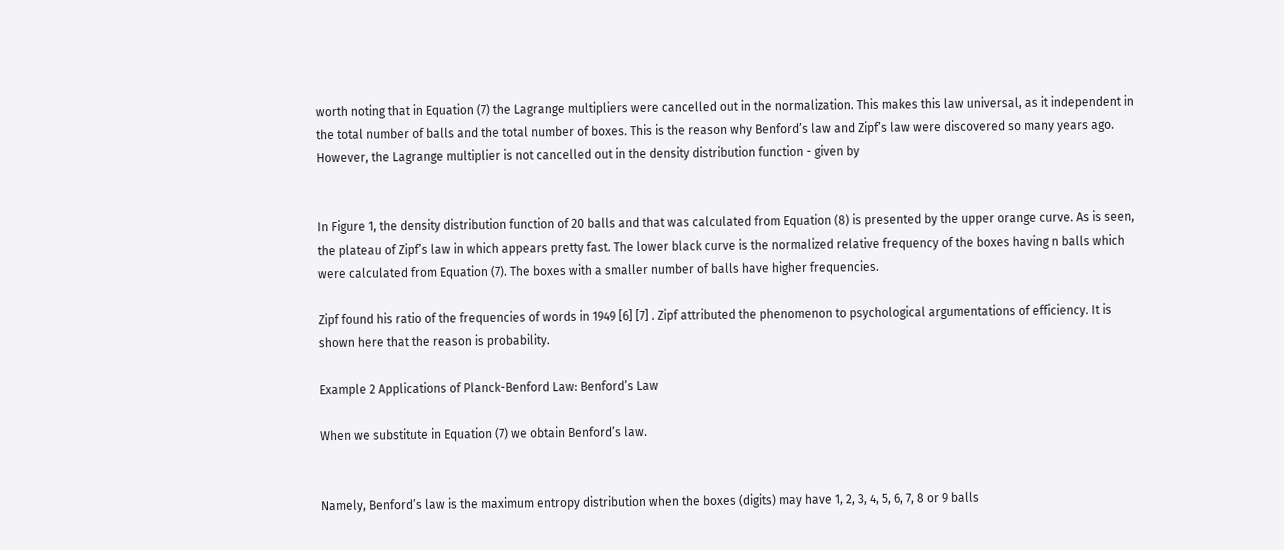worth noting that in Equation (7) the Lagrange multipliers were cancelled out in the normalization. This makes this law universal, as it independent in the total number of balls and the total number of boxes. This is the reason why Benford’s law and Zipf’s law were discovered so many years ago. However, the Lagrange multiplier is not cancelled out in the density distribution function - given by


In Figure 1, the density distribution function of 20 balls and that was calculated from Equation (8) is presented by the upper orange curve. As is seen, the plateau of Zipf’s law in which appears pretty fast. The lower black curve is the normalized relative frequency of the boxes having n balls which were calculated from Equation (7). The boxes with a smaller number of balls have higher frequencies.

Zipf found his ratio of the frequencies of words in 1949 [6] [7] . Zipf attributed the phenomenon to psychological argumentations of efficiency. It is shown here that the reason is probability.

Example 2 Applications of Planck-Benford Law: Benford’s Law

When we substitute in Equation (7) we obtain Benford’s law.


Namely, Benford’s law is the maximum entropy distribution when the boxes (digits) may have 1, 2, 3, 4, 5, 6, 7, 8 or 9 balls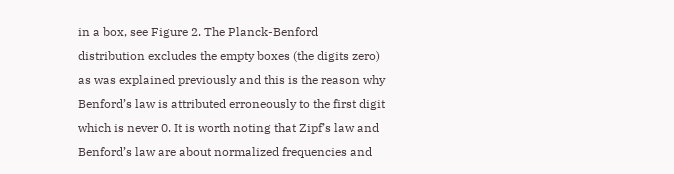in a box, see Figure 2. The Planck-Benford distribution excludes the empty boxes (the digits zero) as was explained previously and this is the reason why Benford’s law is attributed erroneously to the first digit which is never 0. It is worth noting that Zipf’s law and Benford’s law are about normalized frequencies and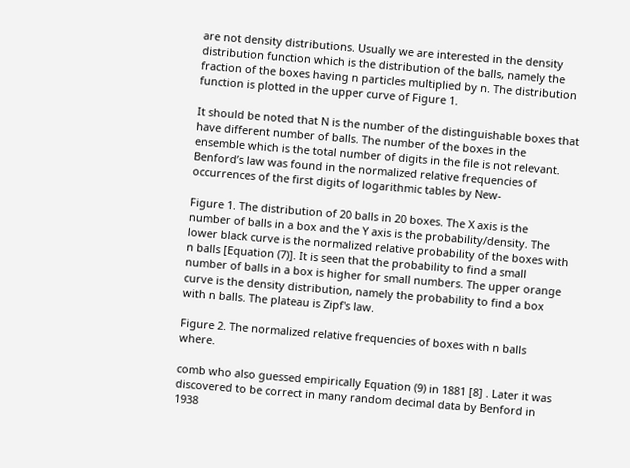are not density distributions. Usually we are interested in the density distribution function which is the distribution of the balls, namely the fraction of the boxes having n particles multiplied by n. The distribution function is plotted in the upper curve of Figure 1.

It should be noted that N is the number of the distinguishable boxes that have different number of balls. The number of the boxes in the ensemble which is the total number of digits in the file is not relevant. Benford’s law was found in the normalized relative frequencies of occurrences of the first digits of logarithmic tables by New-

Figure 1. The distribution of 20 balls in 20 boxes. The X axis is the number of balls in a box and the Y axis is the probability/density. The lower black curve is the normalized relative probability of the boxes with n balls [Equation (7)]. It is seen that the probability to find a small number of balls in a box is higher for small numbers. The upper orange curve is the density distribution, namely the probability to find a box with n balls. The plateau is Zipf's law.

Figure 2. The normalized relative frequencies of boxes with n balls where.

comb who also guessed empirically Equation (9) in 1881 [8] . Later it was discovered to be correct in many random decimal data by Benford in 1938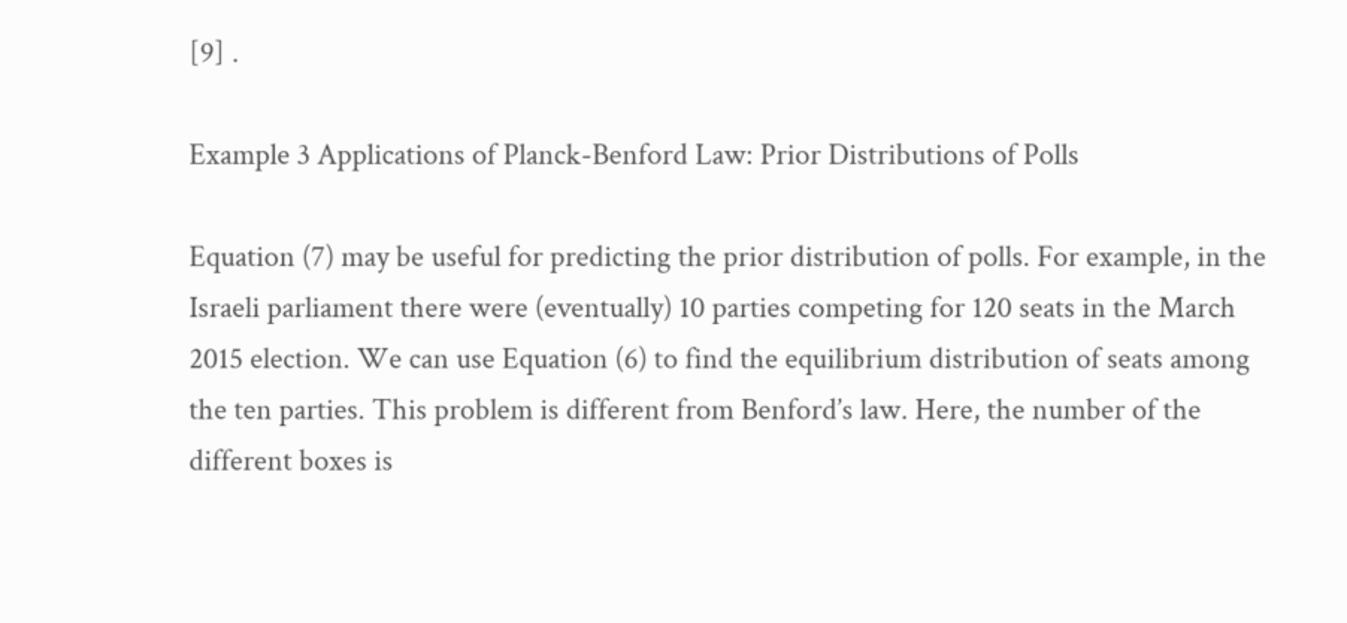[9] .

Example 3 Applications of Planck-Benford Law: Prior Distributions of Polls

Equation (7) may be useful for predicting the prior distribution of polls. For example, in the Israeli parliament there were (eventually) 10 parties competing for 120 seats in the March 2015 election. We can use Equation (6) to find the equilibrium distribution of seats among the ten parties. This problem is different from Benford’s law. Here, the number of the different boxes is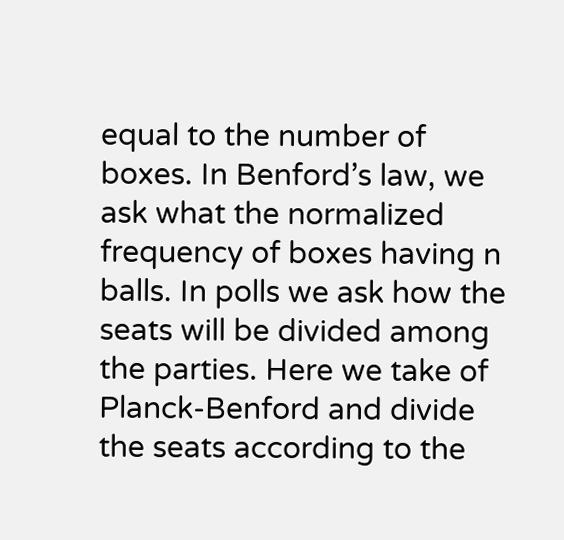equal to the number of boxes. In Benford’s law, we ask what the normalized frequency of boxes having n balls. In polls we ask how the seats will be divided among the parties. Here we take of Planck-Benford and divide the seats according to the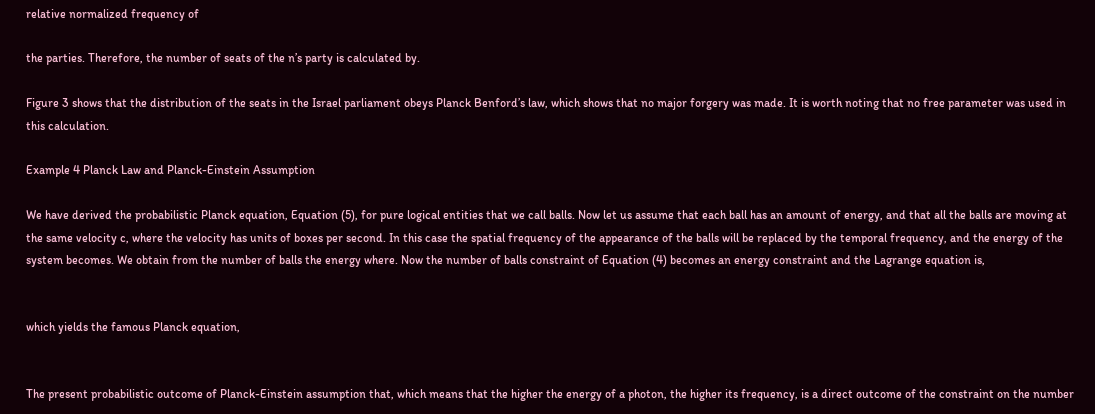relative normalized frequency of

the parties. Therefore, the number of seats of the n’s party is calculated by.

Figure 3 shows that the distribution of the seats in the Israel parliament obeys Planck Benford’s law, which shows that no major forgery was made. It is worth noting that no free parameter was used in this calculation.

Example 4 Planck Law and Planck-Einstein Assumption

We have derived the probabilistic Planck equation, Equation (5), for pure logical entities that we call balls. Now let us assume that each ball has an amount of energy, and that all the balls are moving at the same velocity c, where the velocity has units of boxes per second. In this case the spatial frequency of the appearance of the balls will be replaced by the temporal frequency, and the energy of the system becomes. We obtain from the number of balls the energy where. Now the number of balls constraint of Equation (4) becomes an energy constraint and the Lagrange equation is,


which yields the famous Planck equation,


The present probabilistic outcome of Planck-Einstein assumption that, which means that the higher the energy of a photon, the higher its frequency, is a direct outcome of the constraint on the number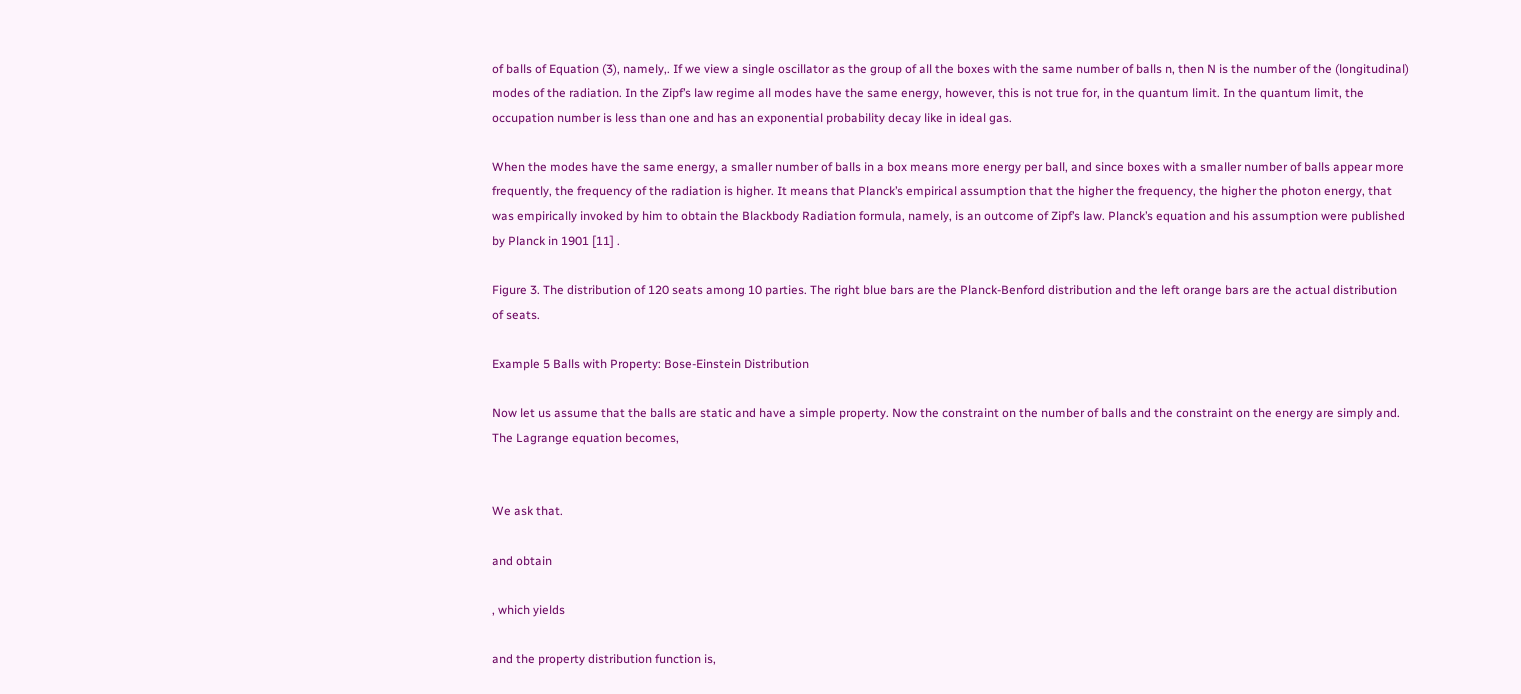of balls of Equation (3), namely,. If we view a single oscillator as the group of all the boxes with the same number of balls n, then N is the number of the (longitudinal) modes of the radiation. In the Zipf’s law regime all modes have the same energy, however, this is not true for, in the quantum limit. In the quantum limit, the occupation number is less than one and has an exponential probability decay like in ideal gas.

When the modes have the same energy, a smaller number of balls in a box means more energy per ball, and since boxes with a smaller number of balls appear more frequently, the frequency of the radiation is higher. It means that Planck’s empirical assumption that the higher the frequency, the higher the photon energy, that was empirically invoked by him to obtain the Blackbody Radiation formula, namely, is an outcome of Zipf’s law. Planck’s equation and his assumption were published by Planck in 1901 [11] .

Figure 3. The distribution of 120 seats among 10 parties. The right blue bars are the Planck-Benford distribution and the left orange bars are the actual distribution of seats.

Example 5 Balls with Property: Bose-Einstein Distribution

Now let us assume that the balls are static and have a simple property. Now the constraint on the number of balls and the constraint on the energy are simply and. The Lagrange equation becomes,


We ask that.

and obtain

, which yields

and the property distribution function is,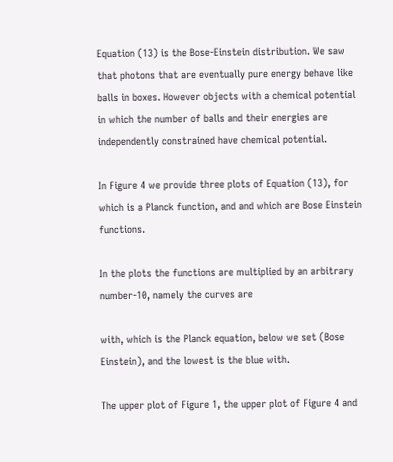Equation (13) is the Bose-Einstein distribution. We saw that photons that are eventually pure energy behave like balls in boxes. However objects with a chemical potential in which the number of balls and their energies are independently constrained have chemical potential.

In Figure 4 we provide three plots of Equation (13), for which is a Planck function, and and which are Bose Einstein functions.

In the plots the functions are multiplied by an arbitrary number-10, namely the curves are

with, which is the Planck equation, below we set (Bose Einstein), and the lowest is the blue with.

The upper plot of Figure 1, the upper plot of Figure 4 and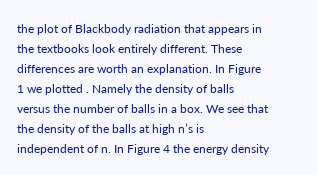the plot of Blackbody radiation that appears in the textbooks look entirely different. These differences are worth an explanation. In Figure 1 we plotted . Namely the density of balls versus the number of balls in a box. We see that the density of the balls at high n’s is independent of n. In Figure 4 the energy density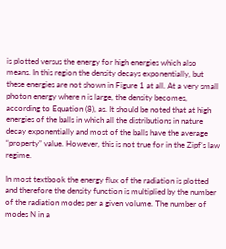is plotted versus the energy for high energies which also means. In this region the density decays exponentially, but these energies are not shown in Figure 1 at all. At a very small photon energy where n is large, the density becomes, according to Equation (8), as. It should be noted that at high energies of the balls in which all the distributions in nature decay exponentially and most of the balls have the average “property” value. However, this is not true for in the Zipf’s law regime.

In most textbook the energy flux of the radiation is plotted and therefore the density function is multiplied by the number of the radiation modes per a given volume. The number of modes N in a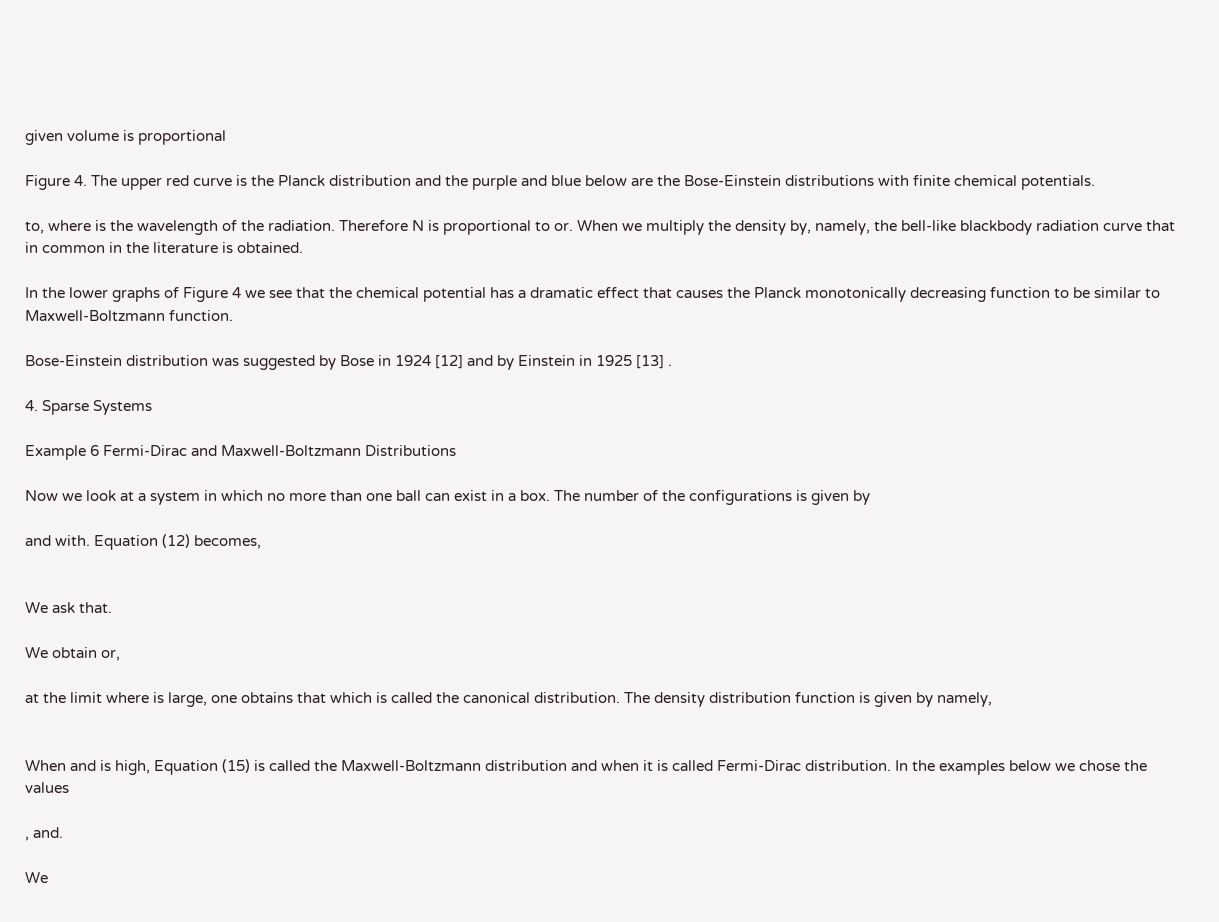given volume is proportional

Figure 4. The upper red curve is the Planck distribution and the purple and blue below are the Bose-Einstein distributions with finite chemical potentials.

to, where is the wavelength of the radiation. Therefore N is proportional to or. When we multiply the density by, namely, the bell-like blackbody radiation curve that in common in the literature is obtained.

In the lower graphs of Figure 4 we see that the chemical potential has a dramatic effect that causes the Planck monotonically decreasing function to be similar to Maxwell-Boltzmann function.

Bose-Einstein distribution was suggested by Bose in 1924 [12] and by Einstein in 1925 [13] .

4. Sparse Systems

Example 6 Fermi-Dirac and Maxwell-Boltzmann Distributions

Now we look at a system in which no more than one ball can exist in a box. The number of the configurations is given by

and with. Equation (12) becomes,


We ask that.

We obtain or,

at the limit where is large, one obtains that which is called the canonical distribution. The density distribution function is given by namely,


When and is high, Equation (15) is called the Maxwell-Boltzmann distribution and when it is called Fermi-Dirac distribution. In the examples below we chose the values

, and.

We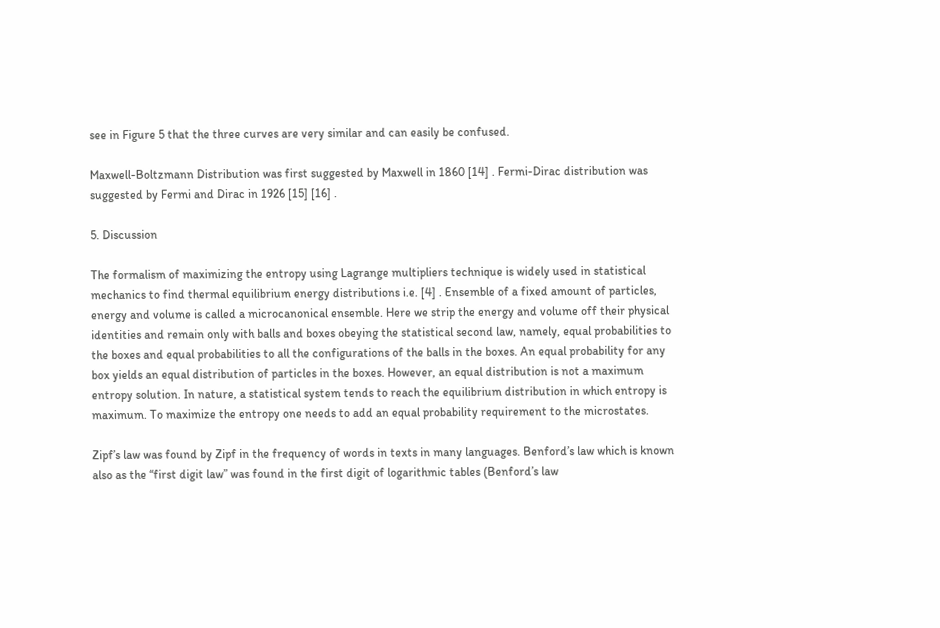see in Figure 5 that the three curves are very similar and can easily be confused.

Maxwell-Boltzmann Distribution was first suggested by Maxwell in 1860 [14] . Fermi-Dirac distribution was suggested by Fermi and Dirac in 1926 [15] [16] .

5. Discussion

The formalism of maximizing the entropy using Lagrange multipliers technique is widely used in statistical mechanics to find thermal equilibrium energy distributions i.e. [4] . Ensemble of a fixed amount of particles, energy and volume is called a microcanonical ensemble. Here we strip the energy and volume off their physical identities and remain only with balls and boxes obeying the statistical second law, namely, equal probabilities to the boxes and equal probabilities to all the configurations of the balls in the boxes. An equal probability for any box yields an equal distribution of particles in the boxes. However, an equal distribution is not a maximum entropy solution. In nature, a statistical system tends to reach the equilibrium distribution in which entropy is maximum. To maximize the entropy one needs to add an equal probability requirement to the microstates.

Zipf’s law was found by Zipf in the frequency of words in texts in many languages. Benford’s law which is known also as the “first digit law” was found in the first digit of logarithmic tables (Benford’s law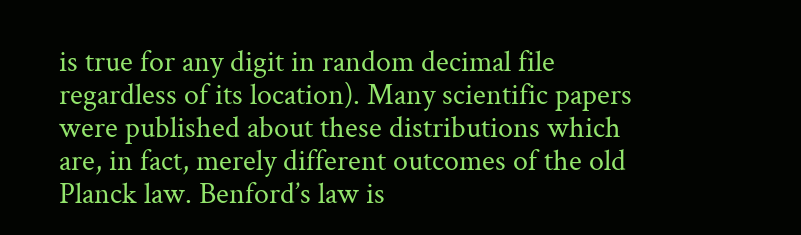is true for any digit in random decimal file regardless of its location). Many scientific papers were published about these distributions which are, in fact, merely different outcomes of the old Planck law. Benford’s law is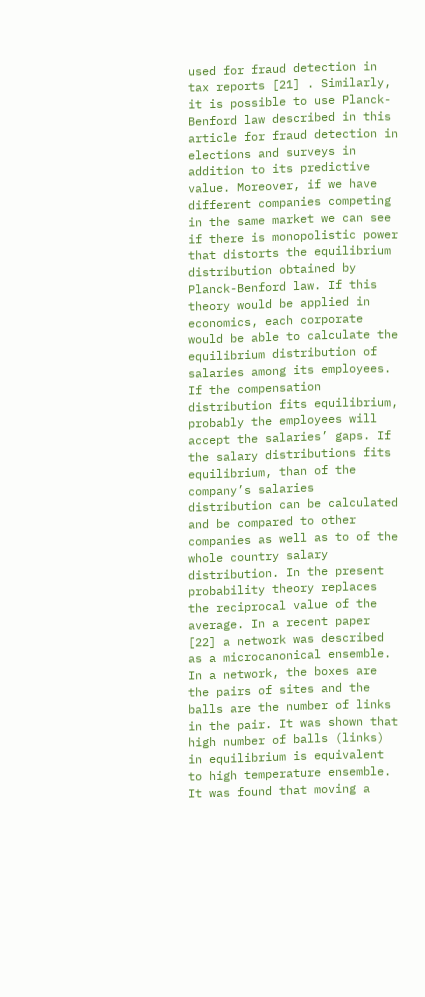used for fraud detection in tax reports [21] . Similarly, it is possible to use Planck-Benford law described in this article for fraud detection in elections and surveys in addition to its predictive value. Moreover, if we have different companies competing in the same market we can see if there is monopolistic power that distorts the equilibrium distribution obtained by Planck-Benford law. If this theory would be applied in economics, each corporate would be able to calculate the equilibrium distribution of salaries among its employees. If the compensation distribution fits equilibrium, probably the employees will accept the salaries’ gaps. If the salary distributions fits equilibrium, than of the company’s salaries distribution can be calculated and be compared to other companies as well as to of the whole country salary distribution. In the present probability theory replaces the reciprocal value of the average. In a recent paper [22] a network was described as a microcanonical ensemble. In a network, the boxes are the pairs of sites and the balls are the number of links in the pair. It was shown that high number of balls (links) in equilibrium is equivalent to high temperature ensemble. It was found that moving a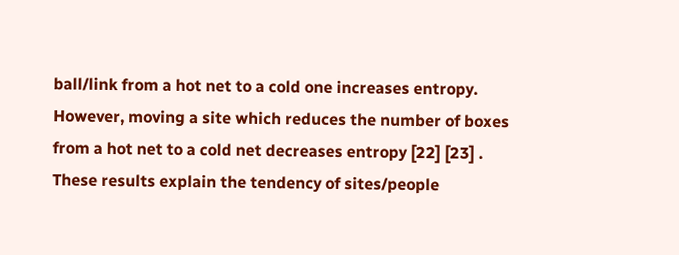ball/link from a hot net to a cold one increases entropy. However, moving a site which reduces the number of boxes from a hot net to a cold net decreases entropy [22] [23] . These results explain the tendency of sites/people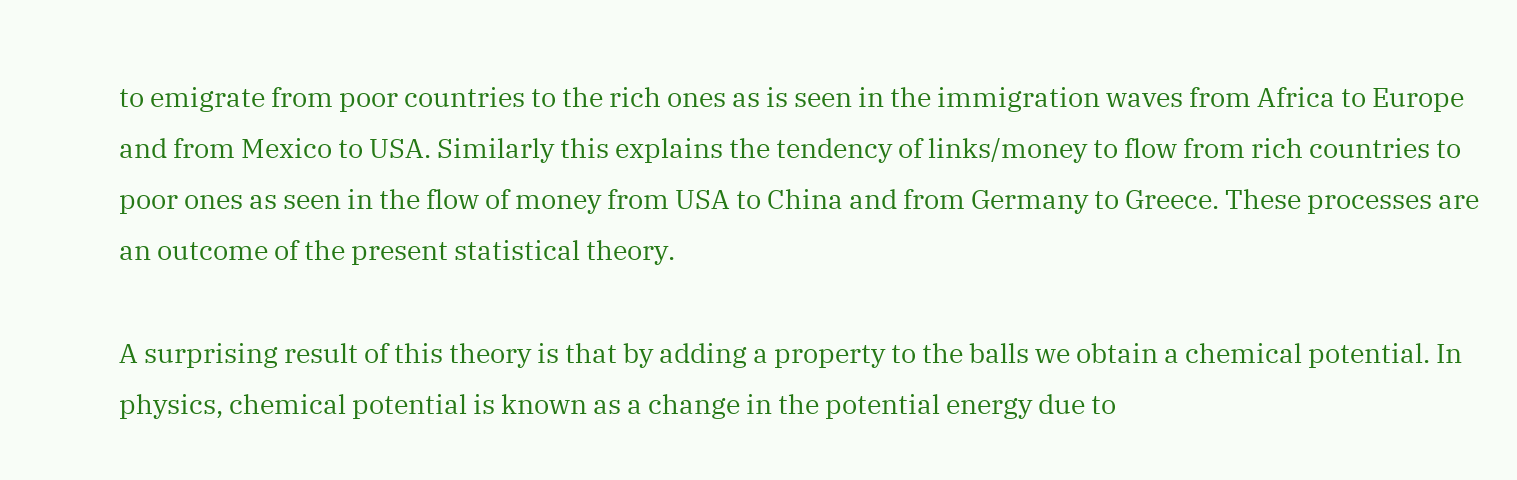to emigrate from poor countries to the rich ones as is seen in the immigration waves from Africa to Europe and from Mexico to USA. Similarly this explains the tendency of links/money to flow from rich countries to poor ones as seen in the flow of money from USA to China and from Germany to Greece. These processes are an outcome of the present statistical theory.

A surprising result of this theory is that by adding a property to the balls we obtain a chemical potential. In physics, chemical potential is known as a change in the potential energy due to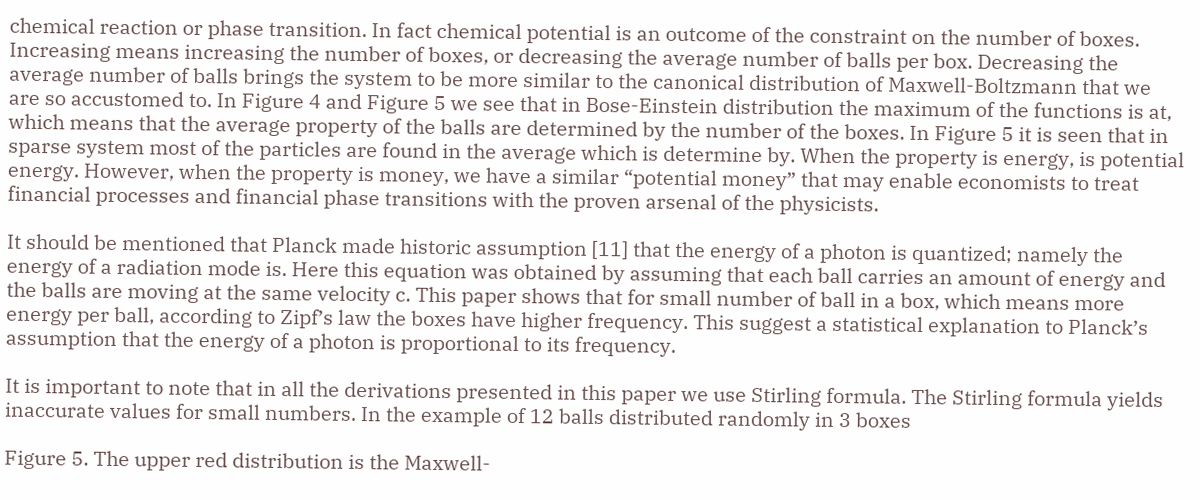chemical reaction or phase transition. In fact chemical potential is an outcome of the constraint on the number of boxes. Increasing means increasing the number of boxes, or decreasing the average number of balls per box. Decreasing the average number of balls brings the system to be more similar to the canonical distribution of Maxwell-Boltzmann that we are so accustomed to. In Figure 4 and Figure 5 we see that in Bose-Einstein distribution the maximum of the functions is at, which means that the average property of the balls are determined by the number of the boxes. In Figure 5 it is seen that in sparse system most of the particles are found in the average which is determine by. When the property is energy, is potential energy. However, when the property is money, we have a similar “potential money” that may enable economists to treat financial processes and financial phase transitions with the proven arsenal of the physicists.

It should be mentioned that Planck made historic assumption [11] that the energy of a photon is quantized; namely the energy of a radiation mode is. Here this equation was obtained by assuming that each ball carries an amount of energy and the balls are moving at the same velocity c. This paper shows that for small number of ball in a box, which means more energy per ball, according to Zipf’s law the boxes have higher frequency. This suggest a statistical explanation to Planck’s assumption that the energy of a photon is proportional to its frequency.

It is important to note that in all the derivations presented in this paper we use Stirling formula. The Stirling formula yields inaccurate values for small numbers. In the example of 12 balls distributed randomly in 3 boxes

Figure 5. The upper red distribution is the Maxwell-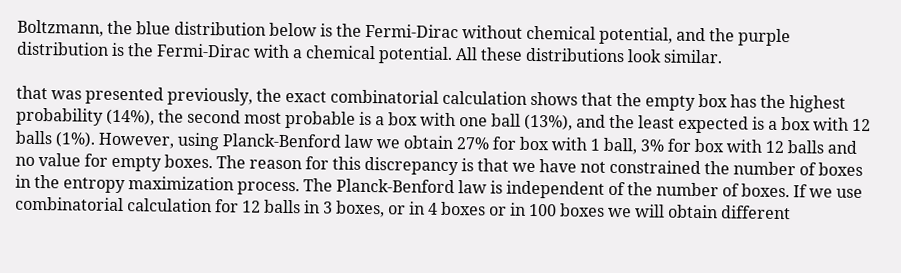Boltzmann, the blue distribution below is the Fermi-Dirac without chemical potential, and the purple distribution is the Fermi-Dirac with a chemical potential. All these distributions look similar.

that was presented previously, the exact combinatorial calculation shows that the empty box has the highest probability (14%), the second most probable is a box with one ball (13%), and the least expected is a box with 12 balls (1%). However, using Planck-Benford law we obtain 27% for box with 1 ball, 3% for box with 12 balls and no value for empty boxes. The reason for this discrepancy is that we have not constrained the number of boxes in the entropy maximization process. The Planck-Benford law is independent of the number of boxes. If we use combinatorial calculation for 12 balls in 3 boxes, or in 4 boxes or in 100 boxes we will obtain different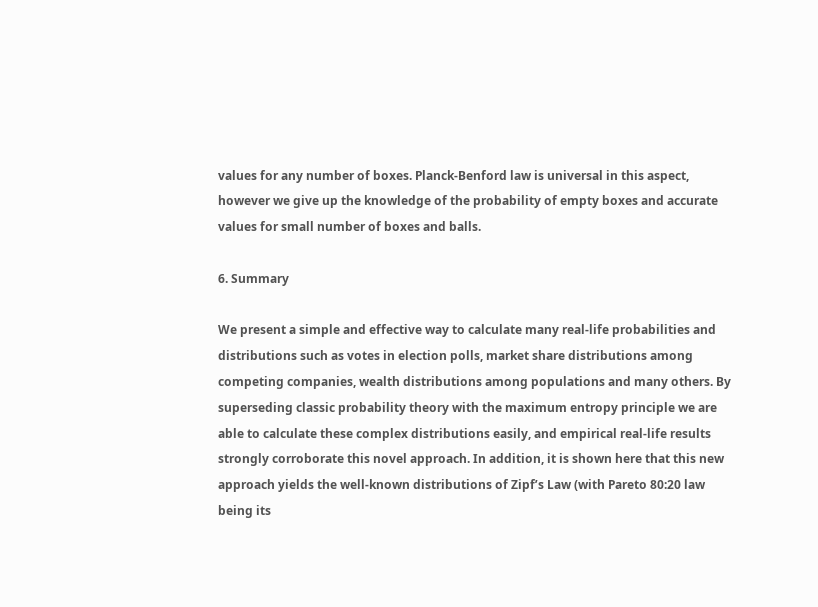values for any number of boxes. Planck-Benford law is universal in this aspect, however we give up the knowledge of the probability of empty boxes and accurate values for small number of boxes and balls.

6. Summary

We present a simple and effective way to calculate many real-life probabilities and distributions such as votes in election polls, market share distributions among competing companies, wealth distributions among populations and many others. By superseding classic probability theory with the maximum entropy principle we are able to calculate these complex distributions easily, and empirical real-life results strongly corroborate this novel approach. In addition, it is shown here that this new approach yields the well-known distributions of Zipf’s Law (with Pareto 80:20 law being its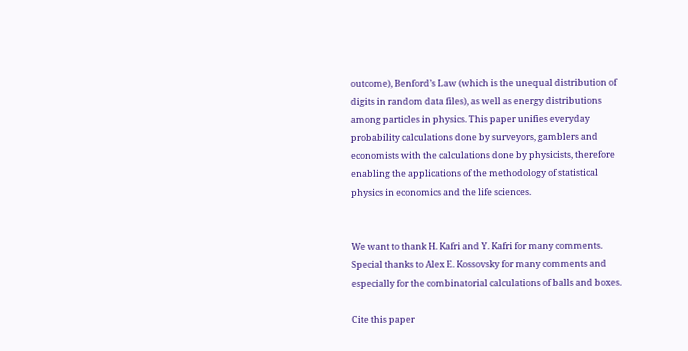outcome), Benford’s Law (which is the unequal distribution of digits in random data files), as well as energy distributions among particles in physics. This paper unifies everyday probability calculations done by surveyors, gamblers and economists with the calculations done by physicists, therefore enabling the applications of the methodology of statistical physics in economics and the life sciences.


We want to thank H. Kafri and Y. Kafri for many comments. Special thanks to Alex E. Kossovsky for many comments and especially for the combinatorial calculations of balls and boxes.

Cite this paper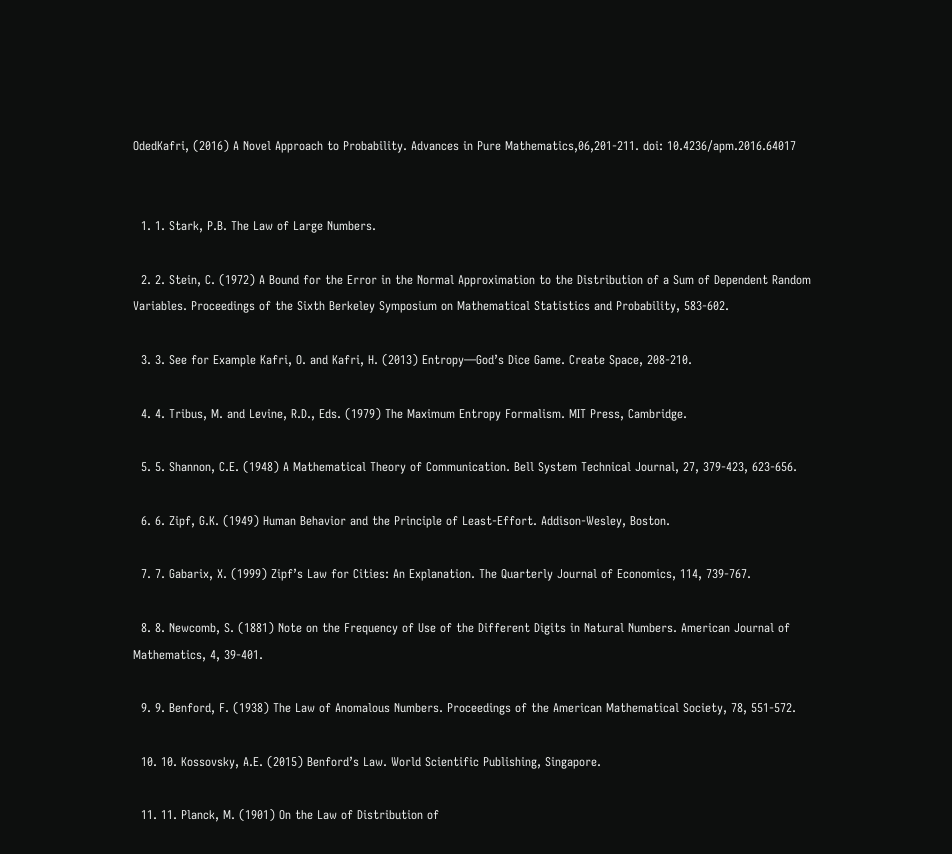OdedKafri, (2016) A Novel Approach to Probability. Advances in Pure Mathematics,06,201-211. doi: 10.4236/apm.2016.64017


  1. 1. Stark, P.B. The Law of Large Numbers.

  2. 2. Stein, C. (1972) A Bound for the Error in the Normal Approximation to the Distribution of a Sum of Dependent Random Variables. Proceedings of the Sixth Berkeley Symposium on Mathematical Statistics and Probability, 583-602.

  3. 3. See for Example Kafri, O. and Kafri, H. (2013) Entropy—God’s Dice Game. Create Space, 208-210.

  4. 4. Tribus, M. and Levine, R.D., Eds. (1979) The Maximum Entropy Formalism. MIT Press, Cambridge.

  5. 5. Shannon, C.E. (1948) A Mathematical Theory of Communication. Bell System Technical Journal, 27, 379-423, 623-656.

  6. 6. Zipf, G.K. (1949) Human Behavior and the Principle of Least-Effort. Addison-Wesley, Boston.

  7. 7. Gabarix, X. (1999) Zipf’s Law for Cities: An Explanation. The Quarterly Journal of Economics, 114, 739-767.

  8. 8. Newcomb, S. (1881) Note on the Frequency of Use of the Different Digits in Natural Numbers. American Journal of Mathematics, 4, 39-401.

  9. 9. Benford, F. (1938) The Law of Anomalous Numbers. Proceedings of the American Mathematical Society, 78, 551-572.

  10. 10. Kossovsky, A.E. (2015) Benford’s Law. World Scientific Publishing, Singapore.

  11. 11. Planck, M. (1901) On the Law of Distribution of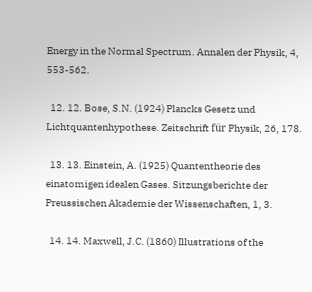Energy in the Normal Spectrum. Annalen der Physik, 4, 553-562.

  12. 12. Bose, S.N. (1924) Plancks Gesetz und Lichtquantenhypothese. Zeitschrift für Physik, 26, 178.

  13. 13. Einstein, A. (1925) Quantentheorie des einatomigen idealen Gases. Sitzungsberichte der Preussischen Akademie der Wissenschaften, 1, 3.

  14. 14. Maxwell, J.C. (1860) Illustrations of the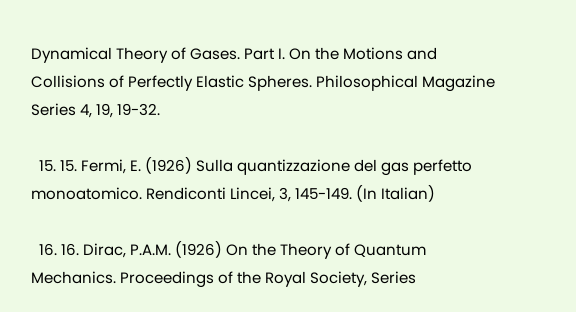Dynamical Theory of Gases. Part I. On the Motions and Collisions of Perfectly Elastic Spheres. Philosophical Magazine Series 4, 19, 19-32.

  15. 15. Fermi, E. (1926) Sulla quantizzazione del gas perfetto monoatomico. Rendiconti Lincei, 3, 145-149. (In Italian)

  16. 16. Dirac, P.A.M. (1926) On the Theory of Quantum Mechanics. Proceedings of the Royal Society, Series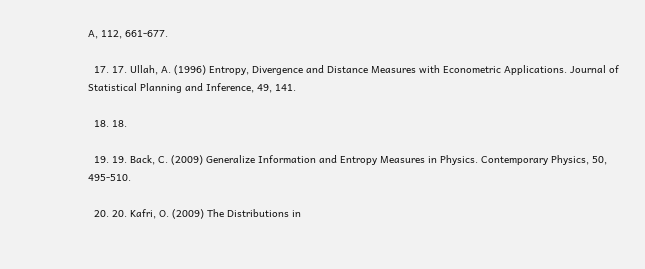A, 112, 661-677.

  17. 17. Ullah, A. (1996) Entropy, Divergence and Distance Measures with Econometric Applications. Journal of Statistical Planning and Inference, 49, 141.

  18. 18.

  19. 19. Back, C. (2009) Generalize Information and Entropy Measures in Physics. Contemporary Physics, 50, 495-510.

  20. 20. Kafri, O. (2009) The Distributions in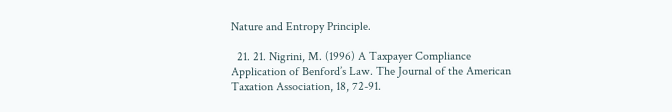Nature and Entropy Principle.

  21. 21. Nigrini, M. (1996) A Taxpayer Compliance Application of Benford’s Law. The Journal of the American Taxation Association, 18, 72-91.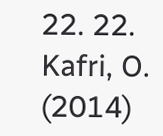22. 22. Kafri, O. (2014)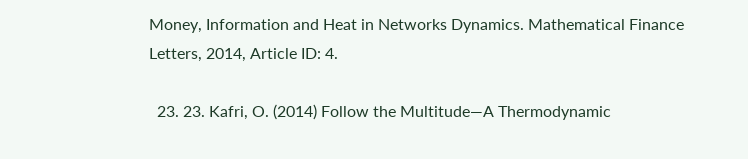Money, Information and Heat in Networks Dynamics. Mathematical Finance Letters, 2014, Article ID: 4.

  23. 23. Kafri, O. (2014) Follow the Multitude—A Thermodynamic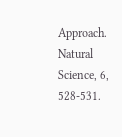Approach. Natural Science, 6, 528-531.